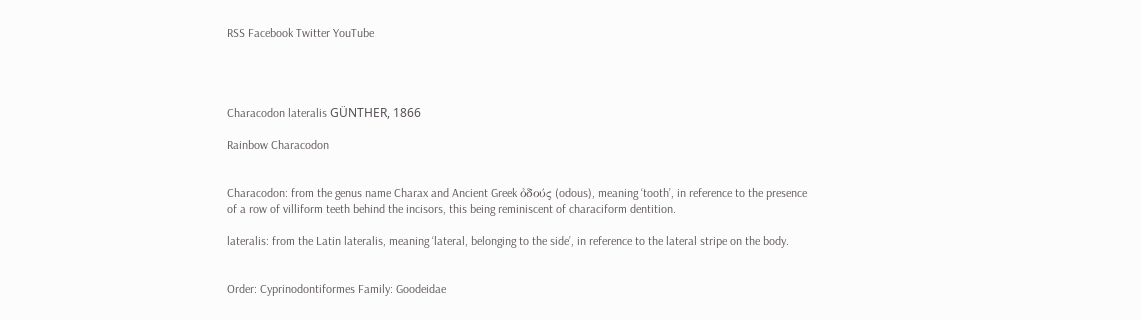RSS Facebook Twitter YouTube




Characodon lateralis GÜNTHER, 1866

Rainbow Characodon


Characodon: from the genus name Charax and Ancient Greek ὀδούς (odous), meaning ‘tooth’, in reference to the presence of a row of villiform teeth behind the incisors, this being reminiscent of characiform dentition.

lateralis: from the Latin lateralis, meaning ‘lateral, belonging to the side’, in reference to the lateral stripe on the body.


Order: Cyprinodontiformes Family: Goodeidae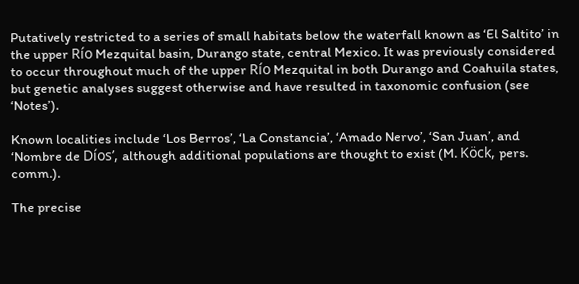Putatively restricted to a series of small habitats below the waterfall known as ‘El Saltito’ in the upper Río Mezquital basin, Durango state, central Mexico. It was previously considered to occur throughout much of the upper Río Mezquital in both Durango and Coahuila states, but genetic analyses suggest otherwise and have resulted in taxonomic confusion (see ‘Notes’).

Known localities include ‘Los Berros’, ‘La Constancia’, ‘Amado Nervo’, ‘San Juan’, and ‘Nombre de Díos’, although additional populations are thought to exist (M. Köck, pers. comm.).

The precise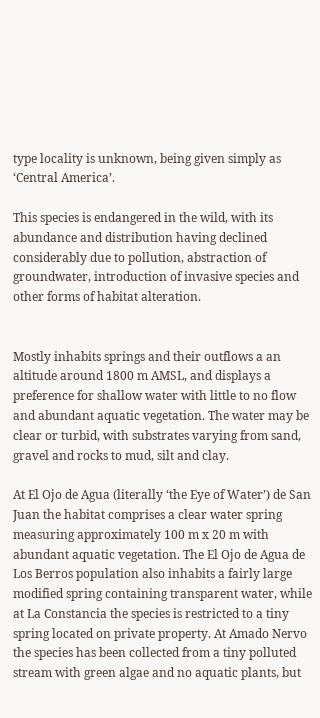type locality is unknown, being given simply as ‘Central America’.

This species is endangered in the wild, with its abundance and distribution having declined considerably due to pollution, abstraction of groundwater, introduction of invasive species and other forms of habitat alteration.


Mostly inhabits springs and their outflows a an altitude around 1800 m AMSL, and displays a preference for shallow water with little to no flow and abundant aquatic vegetation. The water may be clear or turbid, with substrates varying from sand, gravel and rocks to mud, silt and clay.

At El Ojo de Agua (literally ‘the Eye of Water’) de San Juan the habitat comprises a clear water spring measuring approximately 100 m x 20 m with abundant aquatic vegetation. The El Ojo de Agua de Los Berros population also inhabits a fairly large modified spring containing transparent water, while at La Constancia the species is restricted to a tiny spring located on private property. At Amado Nervo the species has been collected from a tiny polluted stream with green algae and no aquatic plants, but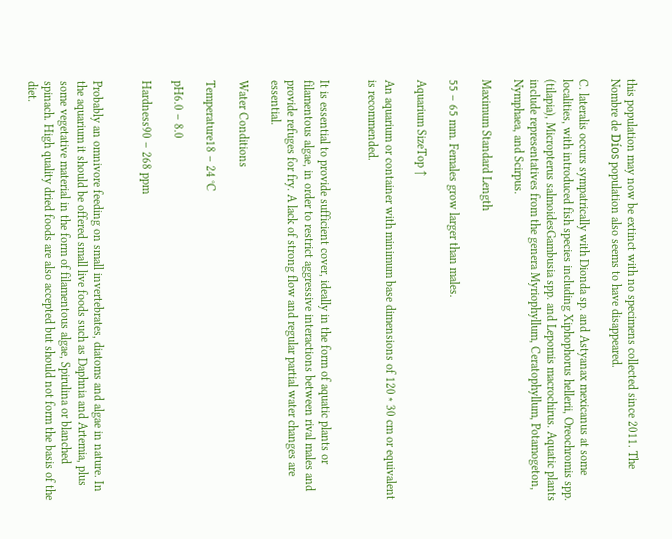this population may now be extinct with no specimens collected since 2011. The Nombre de Díos population also seems to have disappeared.

C. lateralis occurs sympatrically with Dionda sp. and Astyanax mexicanus at some localities, with introduced fish species including Xiphophorus hellerii, Oreochromis spp. (tilapia), Micropterus salmoidesGambusia spp. and Lepomis macrochirus. Aquatic plants include representatives from the genera Myriophyllum, Ceratophyllum, Potamogeton, Nymphaea, and Scirpus.

Maximum Standard Length

55 – 65 mm. Females grow larger than males.

Aquarium SizeTop ↑

An aquarium or container with minimum base dimensions of 120 ∗ 30 cm or equivalent is recommended.


It is essential to provide sufficient cover, ideally in the form of aquatic plants or filamentous algae, in order to restrict aggressive interactions between rival males and provide refuges for fry. A lack of strong flow and regular partial water changes are essential.

Water Conditions

Temperature18 – 24 °C

pH6.0 – 8.0

Hardness90 – 268 ppm


Probably an omnivore feeding on small invertebrates, diatoms and algae in nature. In the aquarium it should be offered small live foods such as Daphnia and Artemia, plus some vegetative material in the form of filamentous algae, Spirulina or blanched spinach. High quality dried foods are also accepted but should not form the basis of the diet.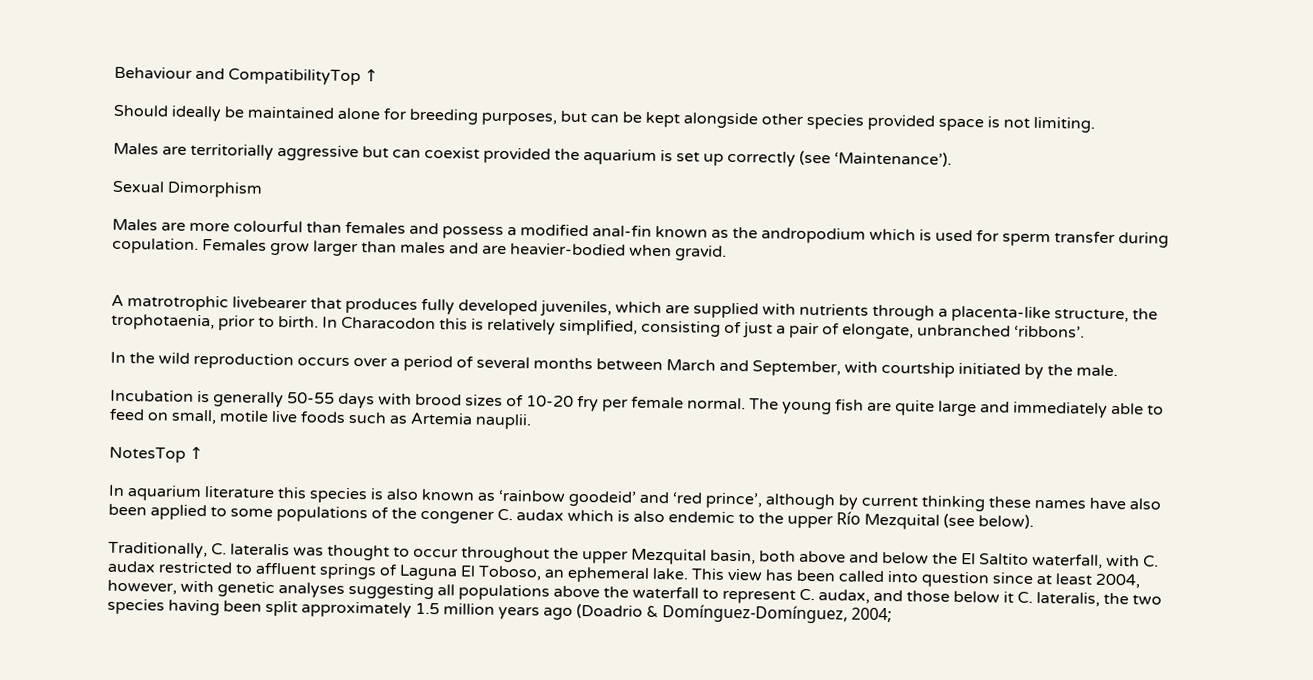Behaviour and CompatibilityTop ↑

Should ideally be maintained alone for breeding purposes, but can be kept alongside other species provided space is not limiting.

Males are territorially aggressive but can coexist provided the aquarium is set up correctly (see ‘Maintenance’).

Sexual Dimorphism

Males are more colourful than females and possess a modified anal-fin known as the andropodium which is used for sperm transfer during copulation. Females grow larger than males and are heavier-bodied when gravid.


A matrotrophic livebearer that produces fully developed juveniles, which are supplied with nutrients through a placenta-like structure, the trophotaenia, prior to birth. In Characodon this is relatively simplified, consisting of just a pair of elongate, unbranched ‘ribbons’.

In the wild reproduction occurs over a period of several months between March and September, with courtship initiated by the male.

Incubation is generally 50-55 days with brood sizes of 10-20 fry per female normal. The young fish are quite large and immediately able to feed on small, motile live foods such as Artemia nauplii.

NotesTop ↑

In aquarium literature this species is also known as ‘rainbow goodeid’ and ‘red prince’, although by current thinking these names have also been applied to some populations of the congener C. audax which is also endemic to the upper Río Mezquital (see below).

Traditionally, C. lateralis was thought to occur throughout the upper Mezquital basin, both above and below the El Saltito waterfall, with C. audax restricted to affluent springs of Laguna El Toboso, an ephemeral lake. This view has been called into question since at least 2004, however, with genetic analyses suggesting all populations above the waterfall to represent C. audax, and those below it C. lateralis, the two species having been split approximately 1.5 million years ago (Doadrio & Domínguez-Domínguez, 2004;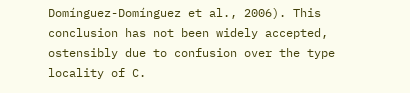Domínguez-Domínguez et al., 2006). This conclusion has not been widely accepted, ostensibly due to confusion over the type locality of C.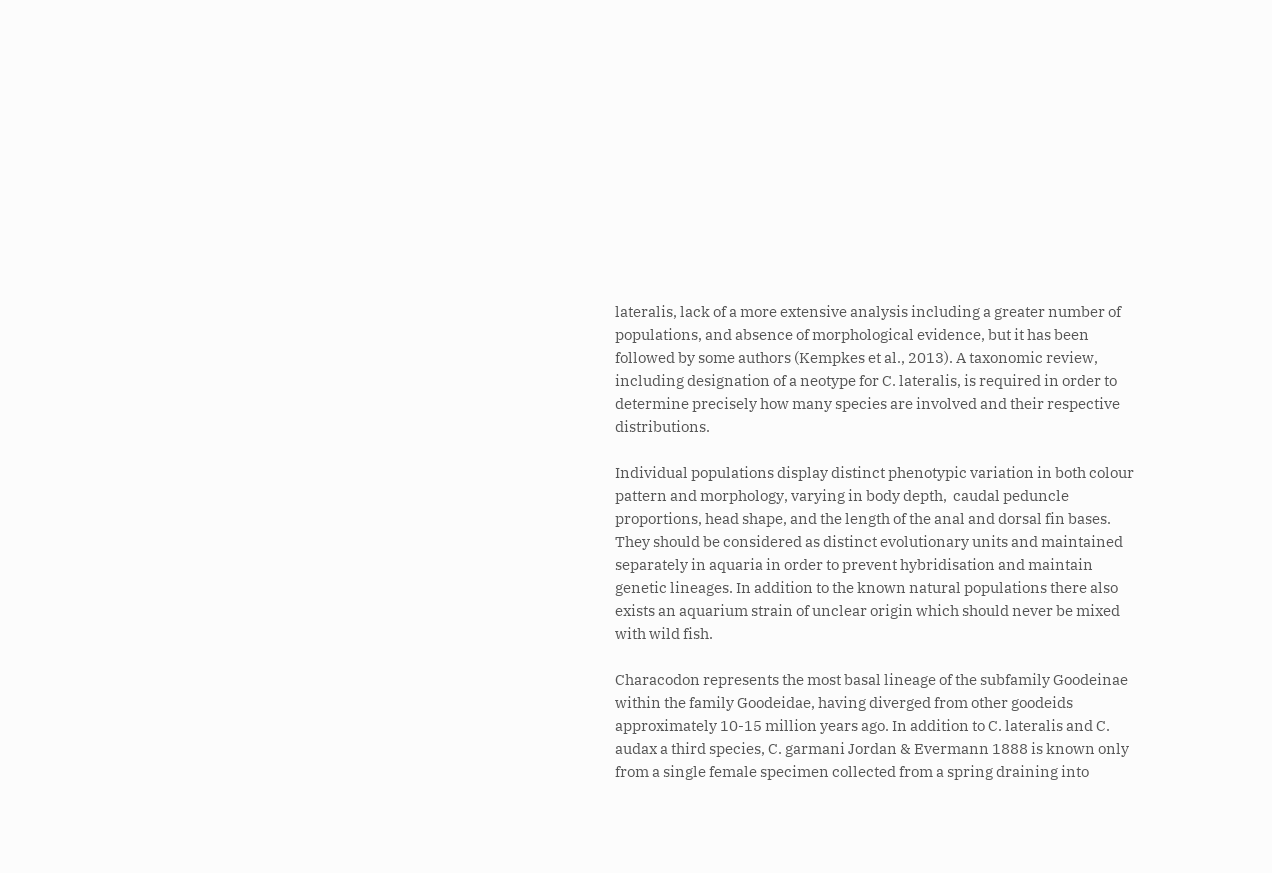lateralis, lack of a more extensive analysis including a greater number of populations, and absence of morphological evidence, but it has been followed by some authors (Kempkes et al., 2013). A taxonomic review, including designation of a neotype for C. lateralis, is required in order to determine precisely how many species are involved and their respective distributions.

Individual populations display distinct phenotypic variation in both colour pattern and morphology, varying in body depth,  caudal peduncle proportions, head shape, and the length of the anal and dorsal fin bases. They should be considered as distinct evolutionary units and maintained separately in aquaria in order to prevent hybridisation and maintain genetic lineages. In addition to the known natural populations there also exists an aquarium strain of unclear origin which should never be mixed with wild fish.

Characodon represents the most basal lineage of the subfamily Goodeinae within the family Goodeidae, having diverged from other goodeids approximately 10-15 million years ago. In addition to C. lateralis and C. audax a third species, C. garmani Jordan & Evermann 1888 is known only from a single female specimen collected from a spring draining into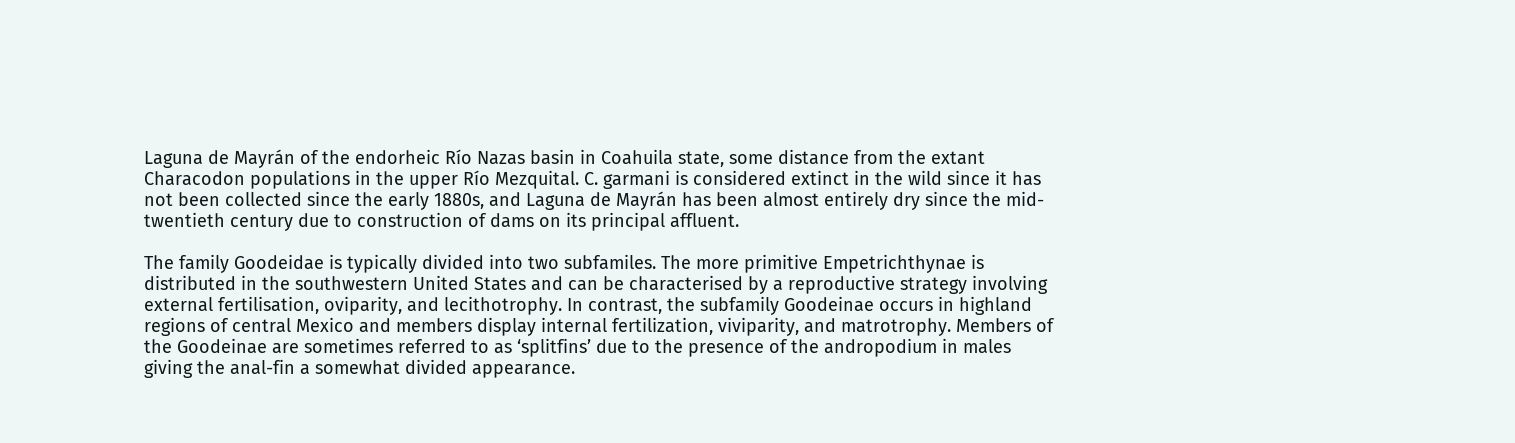Laguna de Mayrán of the endorheic Río Nazas basin in Coahuila state, some distance from the extant Characodon populations in the upper Río Mezquital. C. garmani is considered extinct in the wild since it has not been collected since the early 1880s, and Laguna de Mayrán has been almost entirely dry since the mid-twentieth century due to construction of dams on its principal affluent.

The family Goodeidae is typically divided into two subfamiles. The more primitive Empetrichthynae is distributed in the southwestern United States and can be characterised by a reproductive strategy involving external fertilisation, oviparity, and lecithotrophy. In contrast, the subfamily Goodeinae occurs in highland regions of central Mexico and members display internal fertilization, viviparity, and matrotrophy. Members of the Goodeinae are sometimes referred to as ‘splitfins’ due to the presence of the andropodium in males giving the anal-fin a somewhat divided appearance.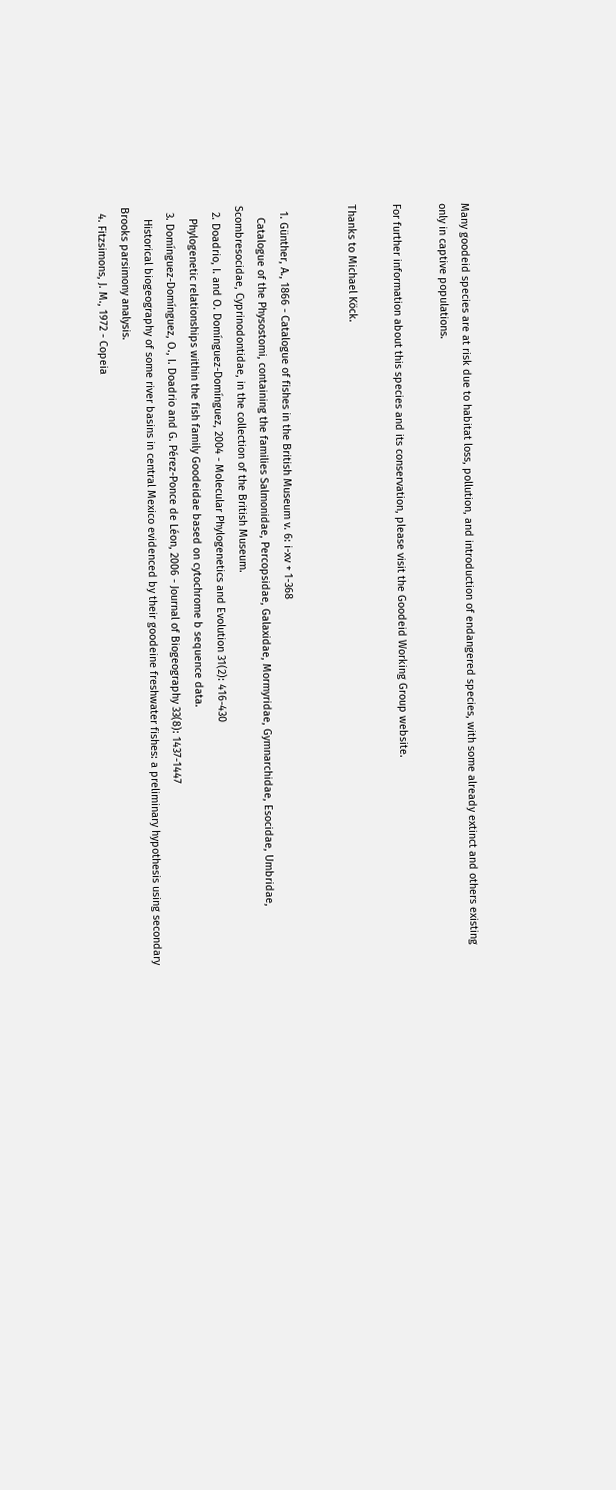Many goodeid species are at risk due to habitat loss, pollution, and introduction of endangered species, with some already extinct and others existing only in captive populations.

For further information about this species and its conservation, please visit the Goodeid Working Group website.

Thanks to Michael Köck.


  1. Günther, A., 1866 - Catalogue of fishes in the British Museum v. 6: i-xv + 1-368
    Catalogue of the Physostomi, containing the families Salmonidae, Percopsidae, Galaxidae, Mormyridae, Gymnarchidae, Esocidae, Umbridae, Scombresocidae, Cyprinodontidae, in the collection of the British Museum.
  2. Doadrio, I. and O. Domínguez-Domínguez, 2004 - Molecular Phylogenetics and Evolution 31(2): 416-430
    Phylogenetic relationships within the fish family Goodeidae based on cytochrome b sequence data.
  3. Domínguez-Domínguez, O., I. Doadrio and G. Pérez-Ponce de Léon, 2006 - Journal of Biogeography 33(8): 1437-1447
    Historical biogeography of some river basins in central Mexico evidenced by their goodeine freshwater fishes: a preliminary hypothesis using secondary Brooks parsimony analysis.
  4. Fitzsimons, J. M., 1972 - Copeia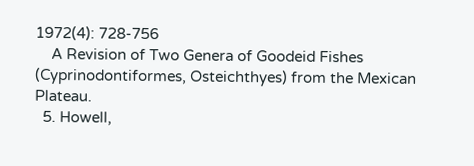1972(4): 728-756
    A Revision of Two Genera of Goodeid Fishes (Cyprinodontiformes, Osteichthyes) from the Mexican Plateau.
  5. Howell,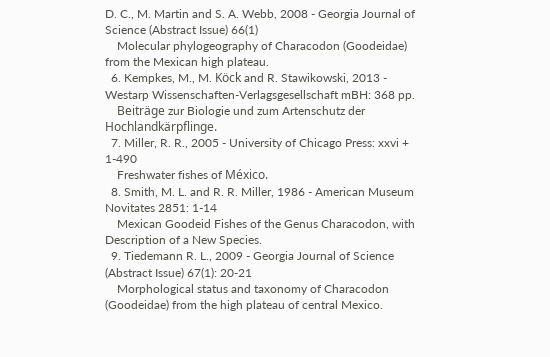D. C., M. Martin and S. A. Webb, 2008 - Georgia Journal of Science (Abstract Issue) 66(1)
    Molecular phylogeography of Characodon (Goodeidae) from the Mexican high plateau.
  6. Kempkes, M., M. Köck and R. Stawikowski, 2013 - Westarp Wissenschaften-Verlagsgesellschaft mBH: 368 pp.
    Beiträge zur Biologie und zum Artenschutz der Hochlandkärpflinge.
  7. Miller, R. R., 2005 - University of Chicago Press: xxvi + 1-490
    Freshwater fishes of México.
  8. Smith, M. L. and R. R. Miller, 1986 - American Museum Novitates 2851: 1-14
    Mexican Goodeid Fishes of the Genus Characodon, with Description of a New Species.
  9. Tiedemann R. L., 2009 - Georgia Journal of Science (Abstract Issue) 67(1): 20-21
    Morphological status and taxonomy of Characodon (Goodeidae) from the high plateau of central Mexico.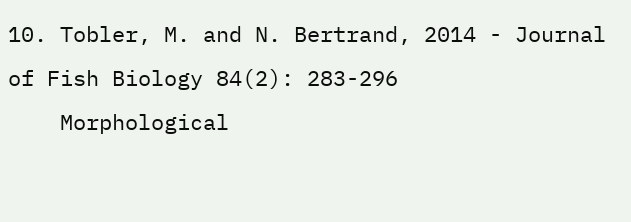10. Tobler, M. and N. Bertrand, 2014 - Journal of Fish Biology 84(2): 283-296
    Morphological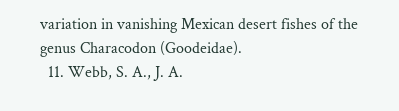variation in vanishing Mexican desert fishes of the genus Characodon (Goodeidae).
  11. Webb, S. A., J. A.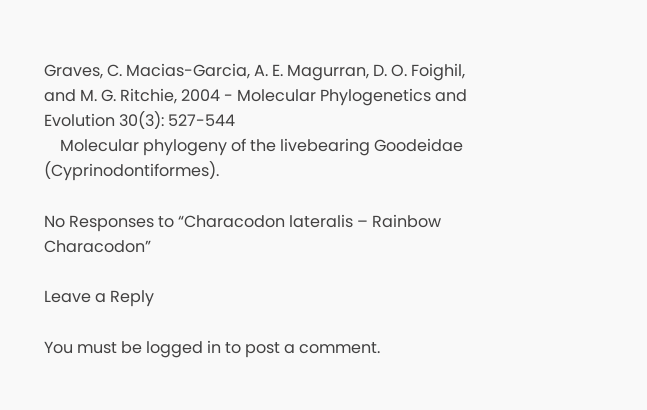Graves, C. Macias-Garcia, A. E. Magurran, D. O. Foighil, and M. G. Ritchie, 2004 - Molecular Phylogenetics and Evolution 30(3): 527-544
    Molecular phylogeny of the livebearing Goodeidae (Cyprinodontiformes).

No Responses to “Characodon lateralis – Rainbow Characodon”

Leave a Reply

You must be logged in to post a comment.